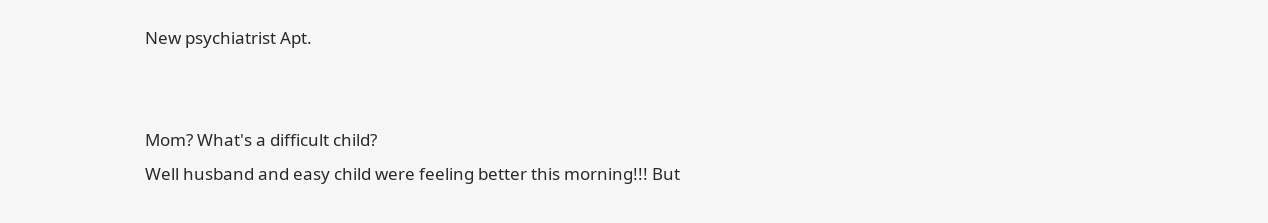New psychiatrist Apt.


Mom? What's a difficult child?
Well husband and easy child were feeling better this morning!!! But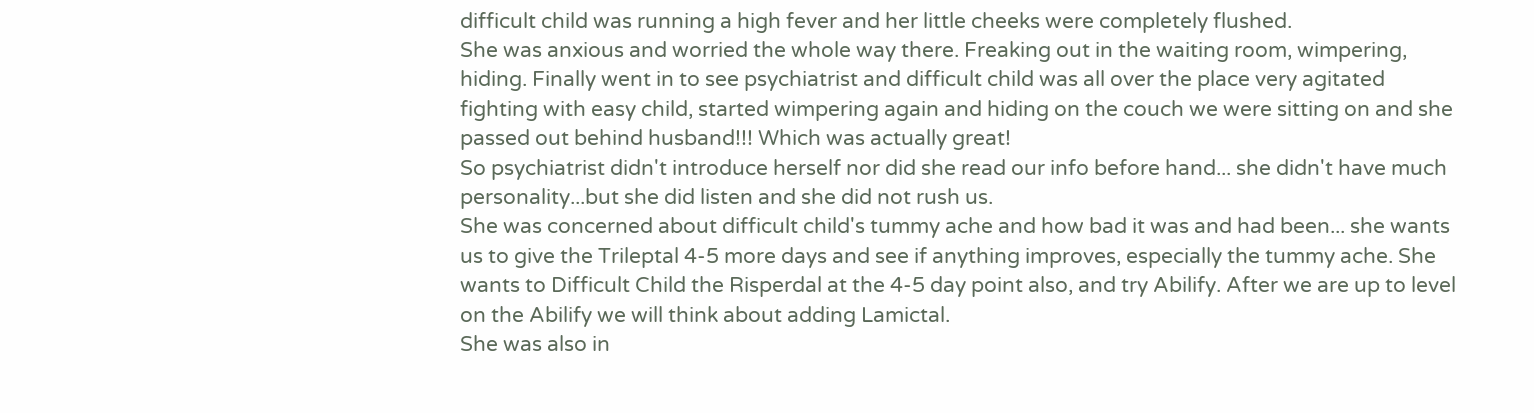difficult child was running a high fever and her little cheeks were completely flushed.
She was anxious and worried the whole way there. Freaking out in the waiting room, wimpering, hiding. Finally went in to see psychiatrist and difficult child was all over the place very agitated fighting with easy child, started wimpering again and hiding on the couch we were sitting on and she passed out behind husband!!! Which was actually great!
So psychiatrist didn't introduce herself nor did she read our info before hand... she didn't have much personality...but she did listen and she did not rush us.
She was concerned about difficult child's tummy ache and how bad it was and had been... she wants us to give the Trileptal 4-5 more days and see if anything improves, especially the tummy ache. She wants to Difficult Child the Risperdal at the 4-5 day point also, and try Abilify. After we are up to level on the Abilify we will think about adding Lamictal.
She was also in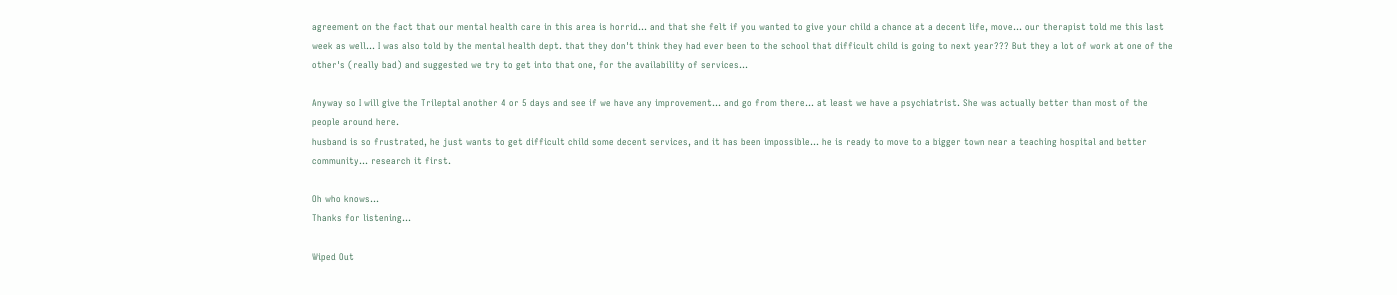agreement on the fact that our mental health care in this area is horrid... and that she felt if you wanted to give your child a chance at a decent life, move... our therapist told me this last week as well... I was also told by the mental health dept. that they don't think they had ever been to the school that difficult child is going to next year??? But they a lot of work at one of the other's (really bad) and suggested we try to get into that one, for the availability of services...

Anyway so I will give the Trileptal another 4 or 5 days and see if we have any improvement... and go from there... at least we have a psychiatrist. She was actually better than most of the people around here.
husband is so frustrated, he just wants to get difficult child some decent services, and it has been impossible... he is ready to move to a bigger town near a teaching hospital and better community... research it first.

Oh who knows...
Thanks for listening...

Wiped Out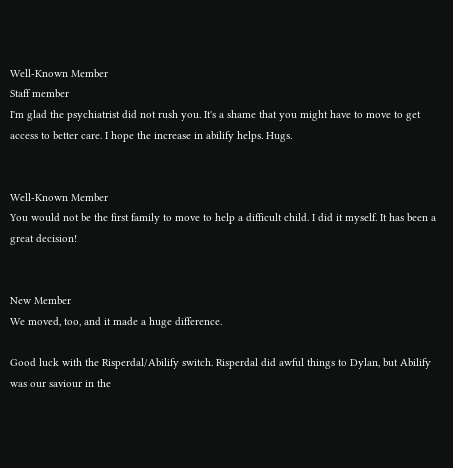Well-Known Member
Staff member
I'm glad the psychiatrist did not rush you. It's a shame that you might have to move to get access to better care. I hope the increase in abilify helps. Hugs.


Well-Known Member
You would not be the first family to move to help a difficult child. I did it myself. It has been a great decision!


New Member
We moved, too, and it made a huge difference.

Good luck with the Risperdal/Abilify switch. Risperdal did awful things to Dylan, but Abilify was our saviour in the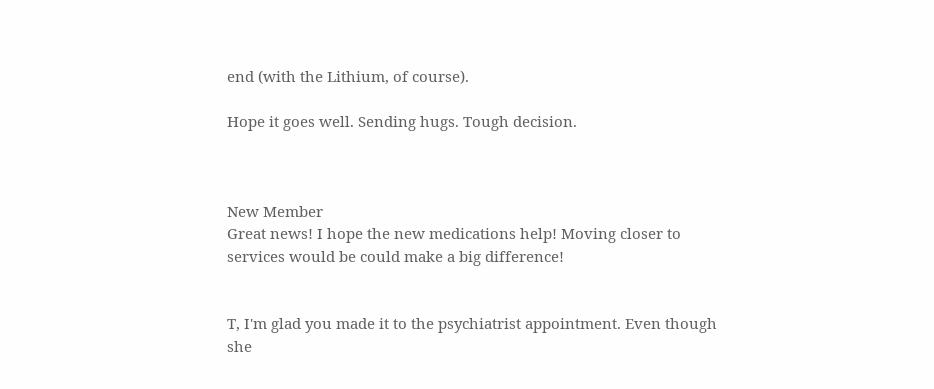end (with the Lithium, of course).

Hope it goes well. Sending hugs. Tough decision.



New Member
Great news! I hope the new medications help! Moving closer to services would be could make a big difference!


T, I'm glad you made it to the psychiatrist appointment. Even though she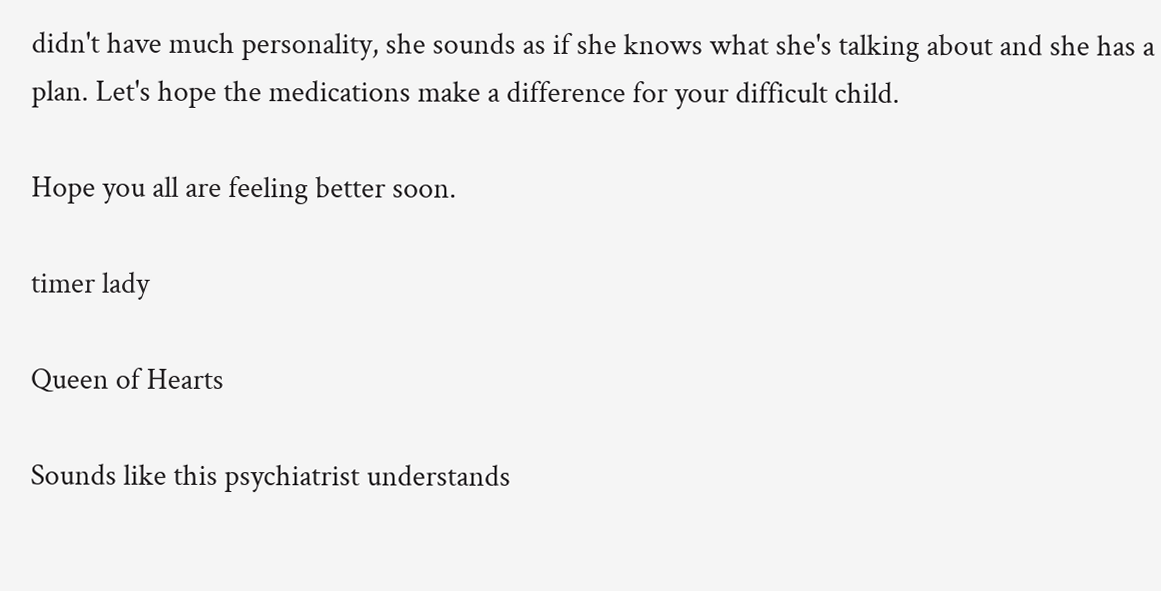didn't have much personality, she sounds as if she knows what she's talking about and she has a plan. Let's hope the medications make a difference for your difficult child.

Hope you all are feeling better soon.

timer lady

Queen of Hearts

Sounds like this psychiatrist understands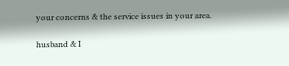your concerns & the service issues in your area.

husband & I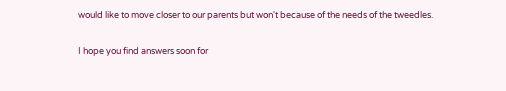would like to move closer to our parents but won't because of the needs of the tweedles.

I hope you find answers soon for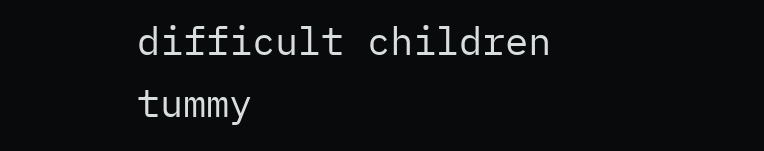difficult children tummy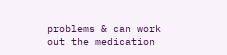problems & can work out the medication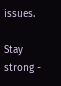issues.

Stay strong -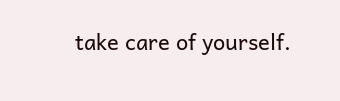take care of yourself.